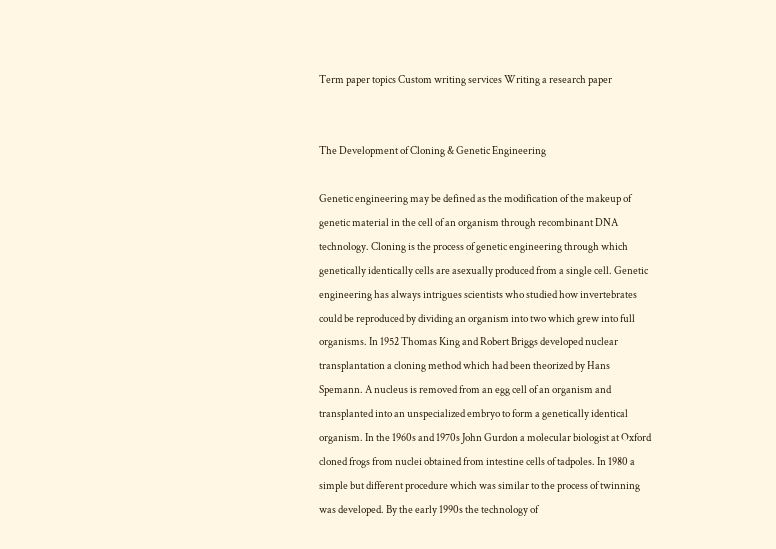Term paper topics Custom writing services Writing a research paper


The Development of Cloning & Genetic Engineering

Genetic engineering may be defined as the modification of the makeup of genetic material in the cell of an organism through recombinant DNA technology. Cloning is the process of genetic engineering through which genetically identically cells are asexually produced from a single cell. Genetic engineering has always intrigues scientists who studied how invertebrates could be reproduced by dividing an organism into two which grew into full organisms. In 1952 Thomas King and Robert Briggs developed nuclear transplantation a cloning method which had been theorized by Hans Spemann. A nucleus is removed from an egg cell of an organism and transplanted into an unspecialized embryo to form a genetically identical organism. In the 1960s and 1970s John Gurdon a molecular biologist at Oxford cloned frogs from nuclei obtained from intestine cells of tadpoles. In 1980 a simple but different procedure which was similar to the process of twinning was developed. By the early 1990s the technology of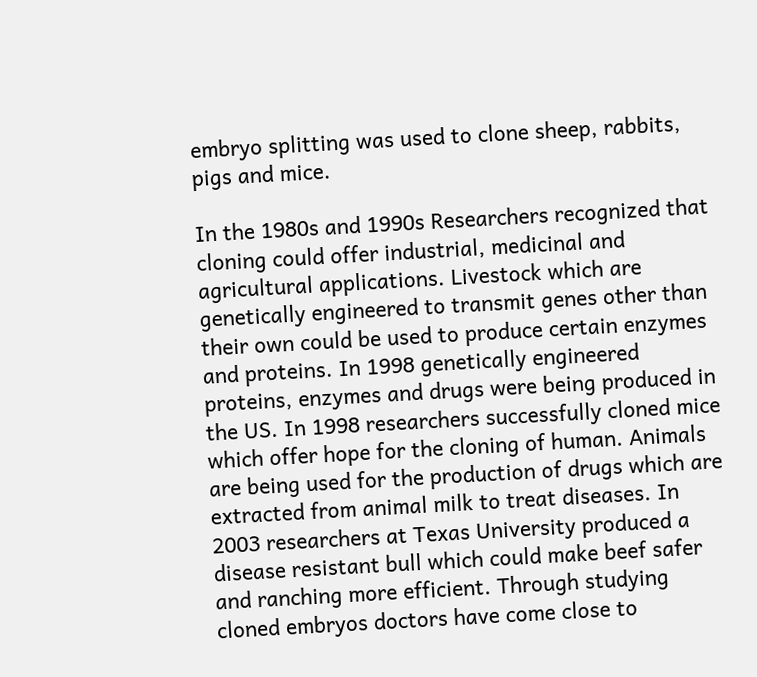embryo splitting was used to clone sheep, rabbits, pigs and mice.

In the 1980s and 1990s Researchers recognized that cloning could offer industrial, medicinal and agricultural applications. Livestock which are genetically engineered to transmit genes other than their own could be used to produce certain enzymes and proteins. In 1998 genetically engineered proteins, enzymes and drugs were being produced in the US. In 1998 researchers successfully cloned mice which offer hope for the cloning of human. Animals are being used for the production of drugs which are extracted from animal milk to treat diseases. In 2003 researchers at Texas University produced a disease resistant bull which could make beef safer and ranching more efficient. Through studying cloned embryos doctors have come close to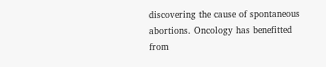discovering the cause of spontaneous abortions. Oncology has benefitted from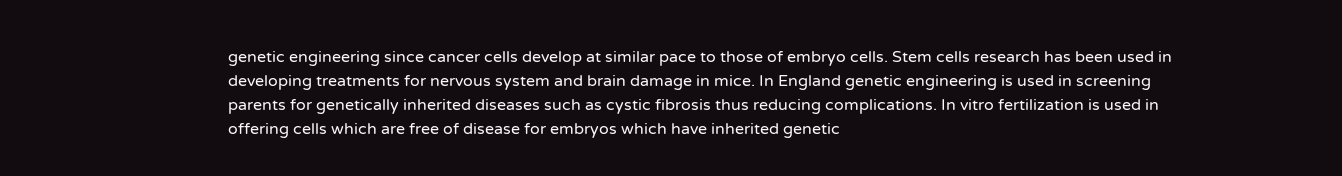genetic engineering since cancer cells develop at similar pace to those of embryo cells. Stem cells research has been used in developing treatments for nervous system and brain damage in mice. In England genetic engineering is used in screening parents for genetically inherited diseases such as cystic fibrosis thus reducing complications. In vitro fertilization is used in offering cells which are free of disease for embryos which have inherited genetic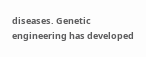diseases. Genetic engineering has developed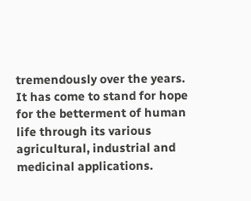tremendously over the years. It has come to stand for hope for the betterment of human life through its various agricultural, industrial and medicinal applications.